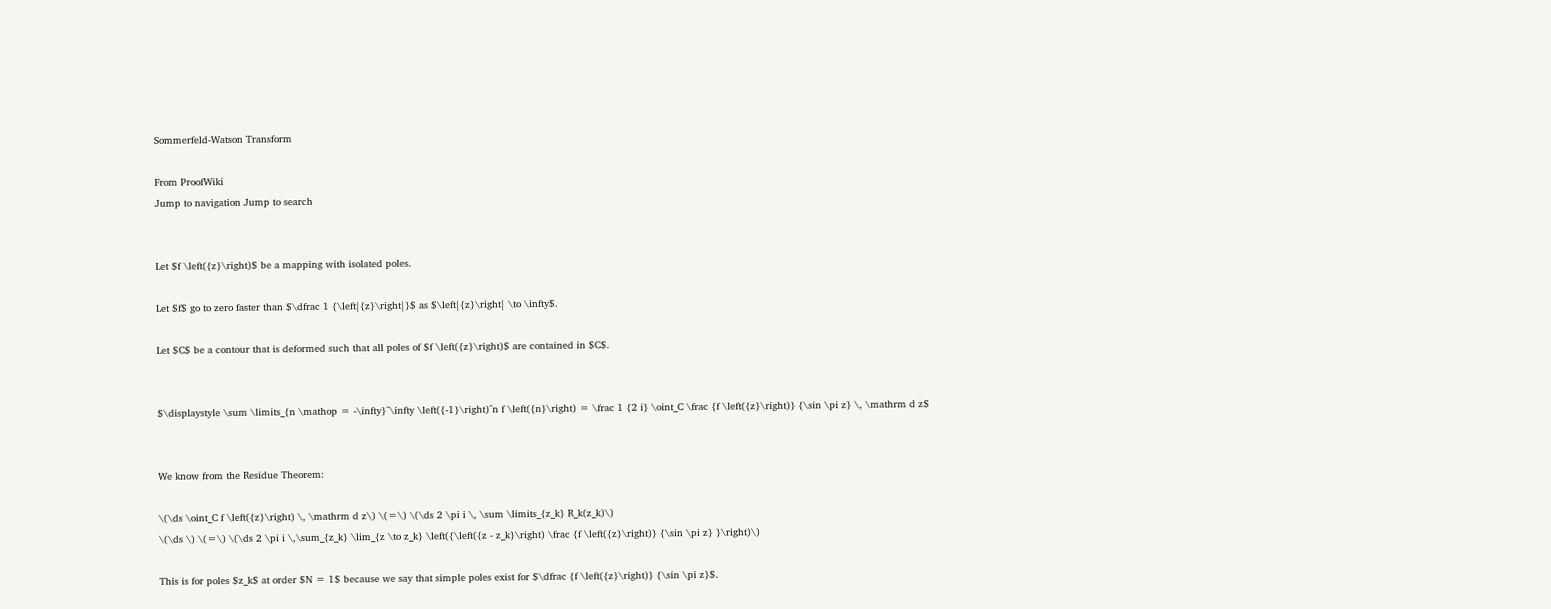Sommerfeld-Watson Transform

From ProofWiki
Jump to navigation Jump to search


Let $f \left({z}\right)$ be a mapping with isolated poles.

Let $f$ go to zero faster than $\dfrac 1 {\left|{z}\right|}$ as $\left|{z}\right| \to \infty$.

Let $C$ be a contour that is deformed such that all poles of $f \left({z}\right)$ are contained in $C$.


$\displaystyle \sum \limits_{n \mathop = -\infty}^\infty \left({-1}\right)^n f \left({n}\right) = \frac 1 {2 i} \oint_C \frac {f \left({z}\right)} {\sin \pi z} \, \mathrm d z$


We know from the Residue Theorem:

\(\ds \oint_C f \left({z}\right) \, \mathrm d z\) \(=\) \(\ds 2 \pi i \, \sum \limits_{z_k} R_k(z_k)\)
\(\ds \) \(=\) \(\ds 2 \pi i \,\sum_{z_k} \lim_{z \to z_k} \left({\left({z - z_k}\right) \frac {f \left({z}\right)} {\sin \pi z} }\right)\)

This is for poles $z_k$ at order $N = 1$ because we say that simple poles exist for $\dfrac {f \left({z}\right)} {\sin \pi z}$.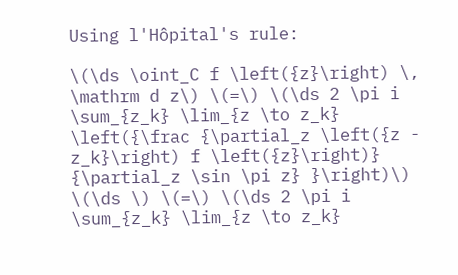Using l'Hôpital's rule:

\(\ds \oint_C f \left({z}\right) \, \mathrm d z\) \(=\) \(\ds 2 \pi i \sum_{z_k} \lim_{z \to z_k} \left({\frac {\partial_z \left({z - z_k}\right) f \left({z}\right)} {\partial_z \sin \pi z} }\right)\)
\(\ds \) \(=\) \(\ds 2 \pi i \sum_{z_k} \lim_{z \to z_k}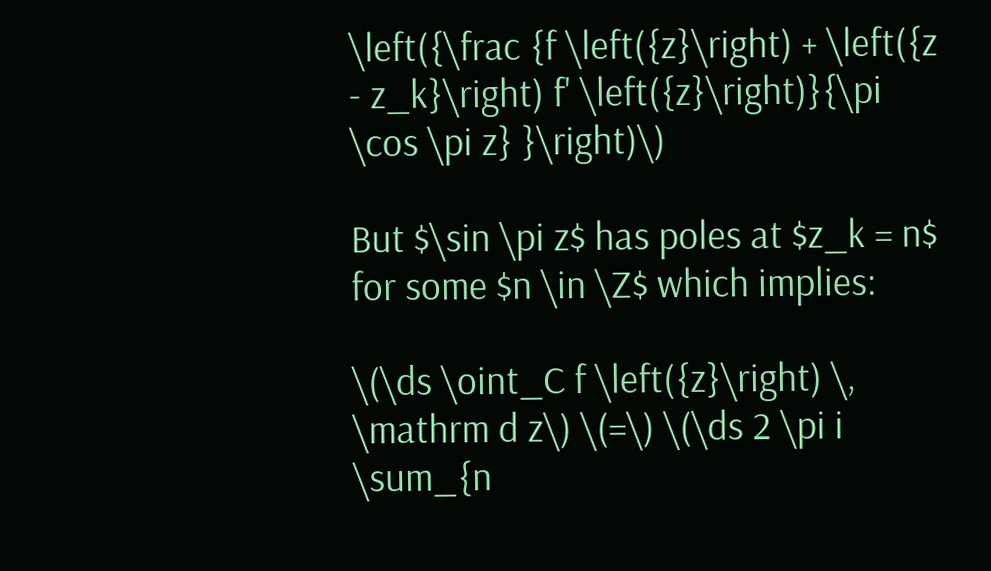\left({\frac {f \left({z}\right) + \left({z - z_k}\right) f' \left({z}\right)}{\pi \cos \pi z} }\right)\)

But $\sin \pi z$ has poles at $z_k = n$ for some $n \in \Z$ which implies:

\(\ds \oint_C f \left({z}\right) \, \mathrm d z\) \(=\) \(\ds 2 \pi i \sum_{n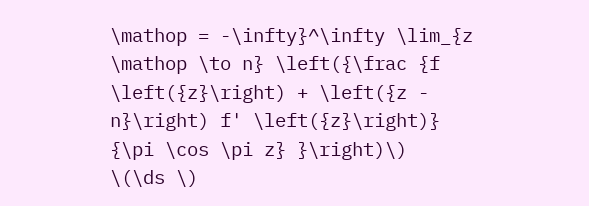\mathop = -\infty}^\infty \lim_{z \mathop \to n} \left({\frac {f \left({z}\right) + \left({z - n}\right) f' \left({z}\right)} {\pi \cos \pi z} }\right)\)
\(\ds \)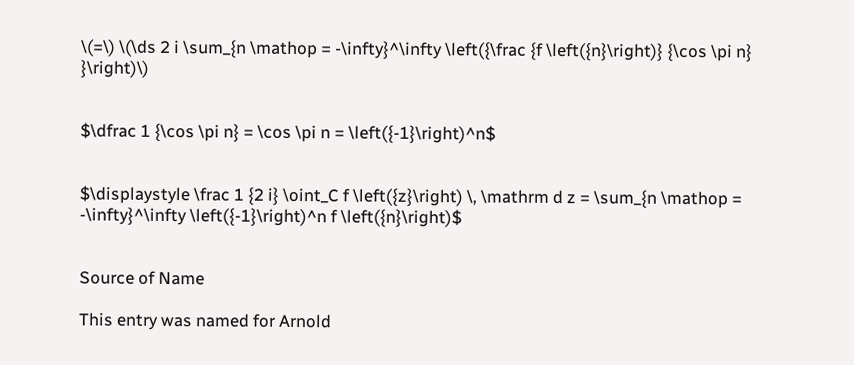\(=\) \(\ds 2 i \sum_{n \mathop = -\infty}^\infty \left({\frac {f \left({n}\right)} {\cos \pi n} }\right)\)


$\dfrac 1 {\cos \pi n} = \cos \pi n = \left({-1}\right)^n$


$\displaystyle \frac 1 {2 i} \oint_C f \left({z}\right) \, \mathrm d z = \sum_{n \mathop = -\infty}^\infty \left({-1}\right)^n f \left({n}\right)$


Source of Name

This entry was named for Arnold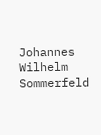Johannes Wilhelm Sommerfeld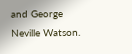and George Neville Watson.